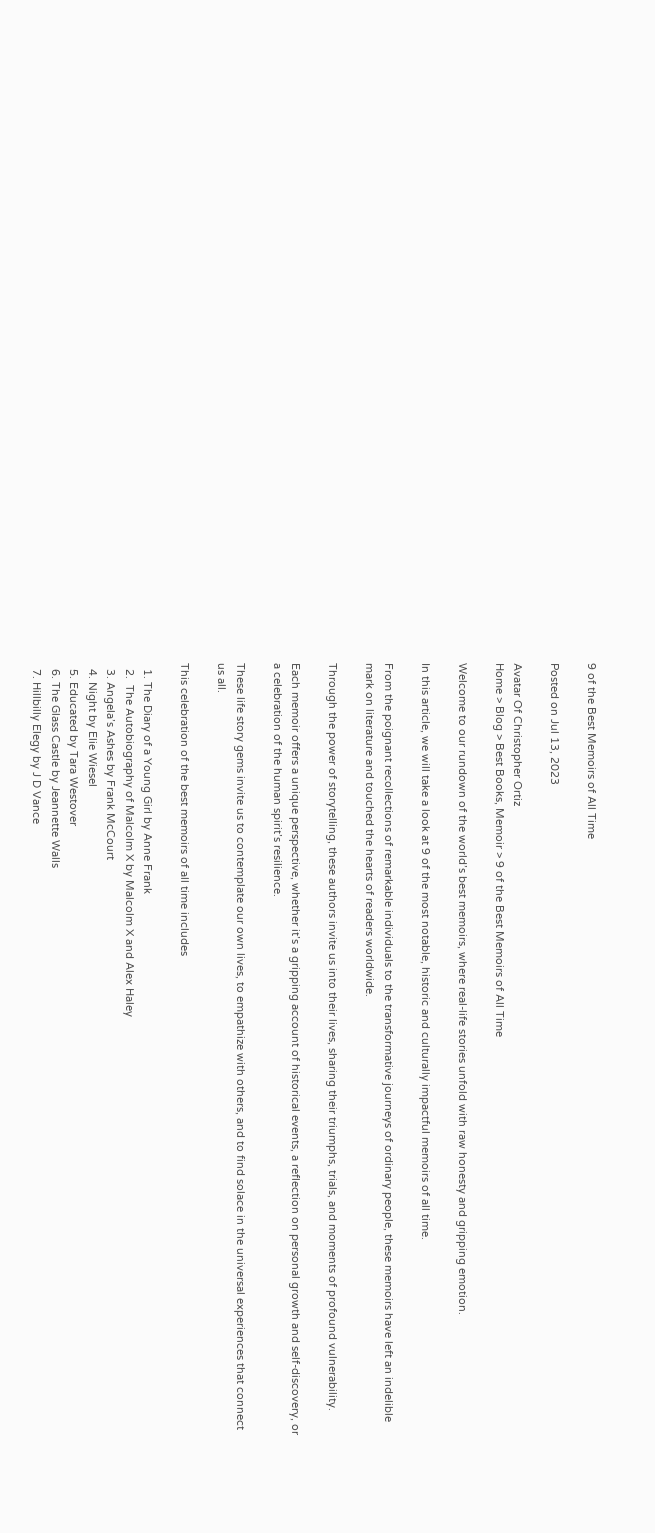9 of the Best Memoirs of All Time

Posted on Jul 13, 2023

Avatar Of Christopher Ortiz
Home > Blog > Best Books, Memoir > 9 of the Best Memoirs of All Time

Welcome to our rundown of the world’s best memoirs, where real-life stories unfold with raw honesty and gripping emotion.

In this article, we will take a look at 9 of the most notable, historic and culturally impactful memoirs of all time.

From the poignant recollections of remarkable individuals to the transformative journeys of ordinary people, these memoirs have left an indelible mark on literature and touched the hearts of readers worldwide.

Through the power of storytelling, these authors invite us into their lives, sharing their triumphs, trials, and moments of profound vulnerability.

Each memoir offers a unique perspective, whether it’s a gripping account of historical events, a reflection on personal growth and self-discovery, or a celebration of the human spirit’s resilience.

These life story gems invite us to contemplate our own lives, to empathize with others, and to find solace in the universal experiences that connect us all.

This celebration of the best memoirs of all time includes

  1. The Diary of a Young Girl by Anne Frank
  2.  The Autobiography of Malcolm X by Malcolm X and Alex Haley
  3. Angela’s Ashes by Frank McCourt
  4. Night by Elie Wiesel
  5. Educated by Tara Westover
  6. The Glass Castle by Jeannette Walls
  7. Hillbilly Elegy by J D Vance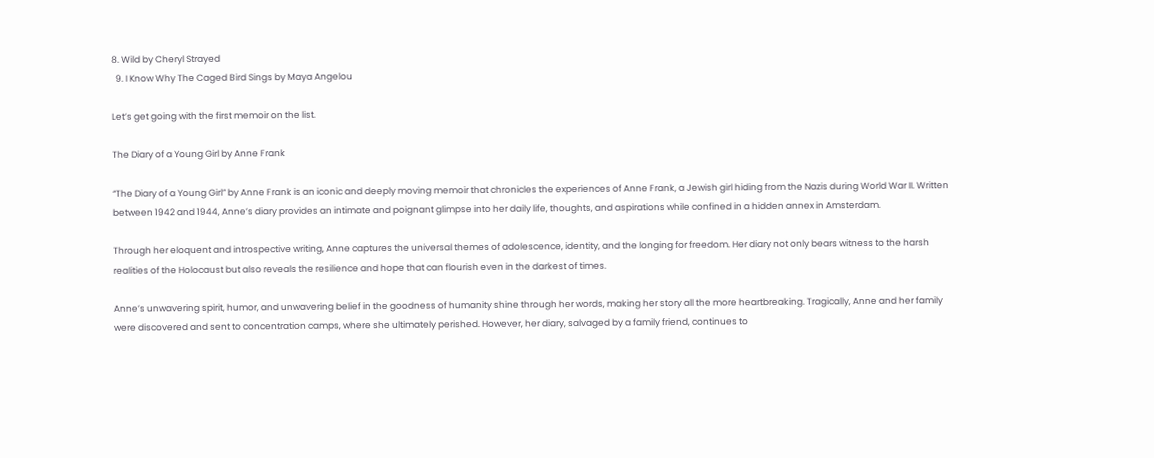8. Wild by Cheryl Strayed
  9. I Know Why The Caged Bird Sings by Maya Angelou

Let’s get going with the first memoir on the list.

The Diary of a Young Girl by Anne Frank

“The Diary of a Young Girl” by Anne Frank is an iconic and deeply moving memoir that chronicles the experiences of Anne Frank, a Jewish girl hiding from the Nazis during World War II. Written between 1942 and 1944, Anne’s diary provides an intimate and poignant glimpse into her daily life, thoughts, and aspirations while confined in a hidden annex in Amsterdam.

Through her eloquent and introspective writing, Anne captures the universal themes of adolescence, identity, and the longing for freedom. Her diary not only bears witness to the harsh realities of the Holocaust but also reveals the resilience and hope that can flourish even in the darkest of times.

Anne’s unwavering spirit, humor, and unwavering belief in the goodness of humanity shine through her words, making her story all the more heartbreaking. Tragically, Anne and her family were discovered and sent to concentration camps, where she ultimately perished. However, her diary, salvaged by a family friend, continues to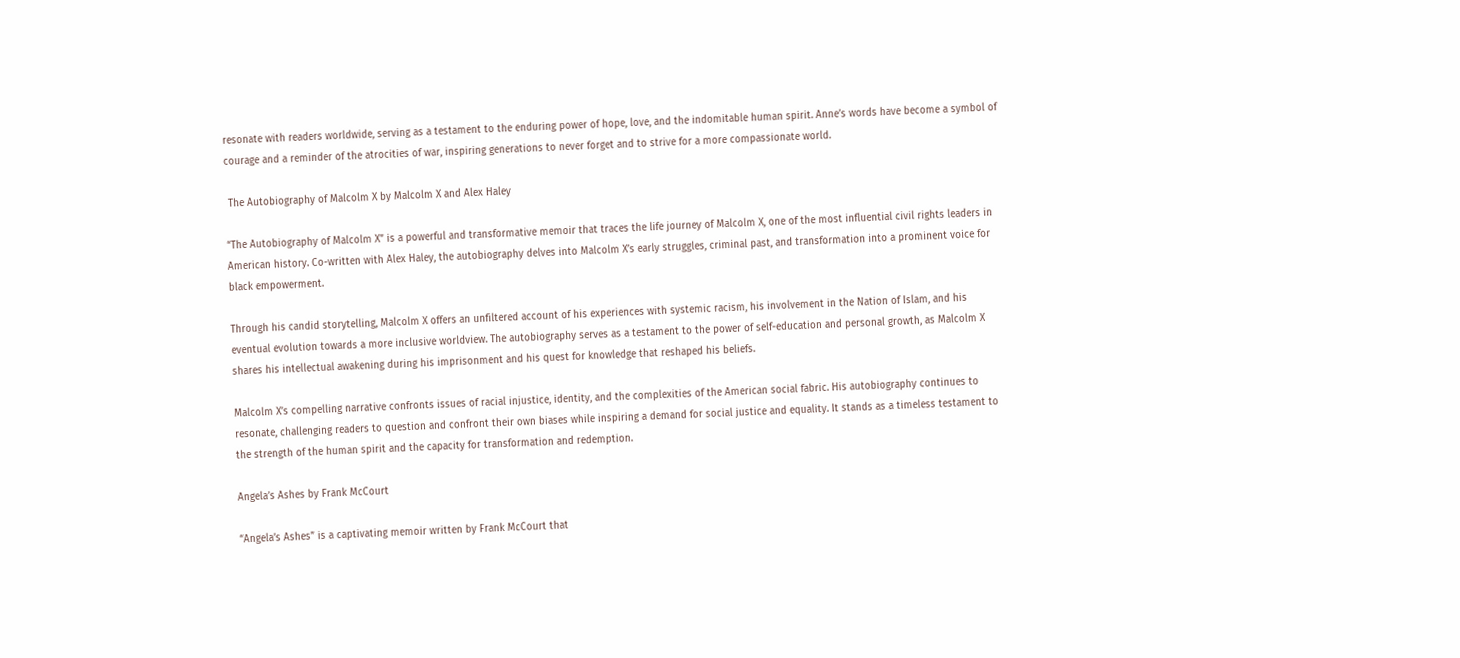resonate with readers worldwide, serving as a testament to the enduring power of hope, love, and the indomitable human spirit. Anne’s words have become a symbol of courage and a reminder of the atrocities of war, inspiring generations to never forget and to strive for a more compassionate world.

 The Autobiography of Malcolm X by Malcolm X and Alex Haley

“The Autobiography of Malcolm X” is a powerful and transformative memoir that traces the life journey of Malcolm X, one of the most influential civil rights leaders in American history. Co-written with Alex Haley, the autobiography delves into Malcolm X’s early struggles, criminal past, and transformation into a prominent voice for black empowerment.

Through his candid storytelling, Malcolm X offers an unfiltered account of his experiences with systemic racism, his involvement in the Nation of Islam, and his eventual evolution towards a more inclusive worldview. The autobiography serves as a testament to the power of self-education and personal growth, as Malcolm X shares his intellectual awakening during his imprisonment and his quest for knowledge that reshaped his beliefs.

Malcolm X’s compelling narrative confronts issues of racial injustice, identity, and the complexities of the American social fabric. His autobiography continues to resonate, challenging readers to question and confront their own biases while inspiring a demand for social justice and equality. It stands as a timeless testament to the strength of the human spirit and the capacity for transformation and redemption.

Angela’s Ashes by Frank McCourt

“Angela’s Ashes” is a captivating memoir written by Frank McCourt that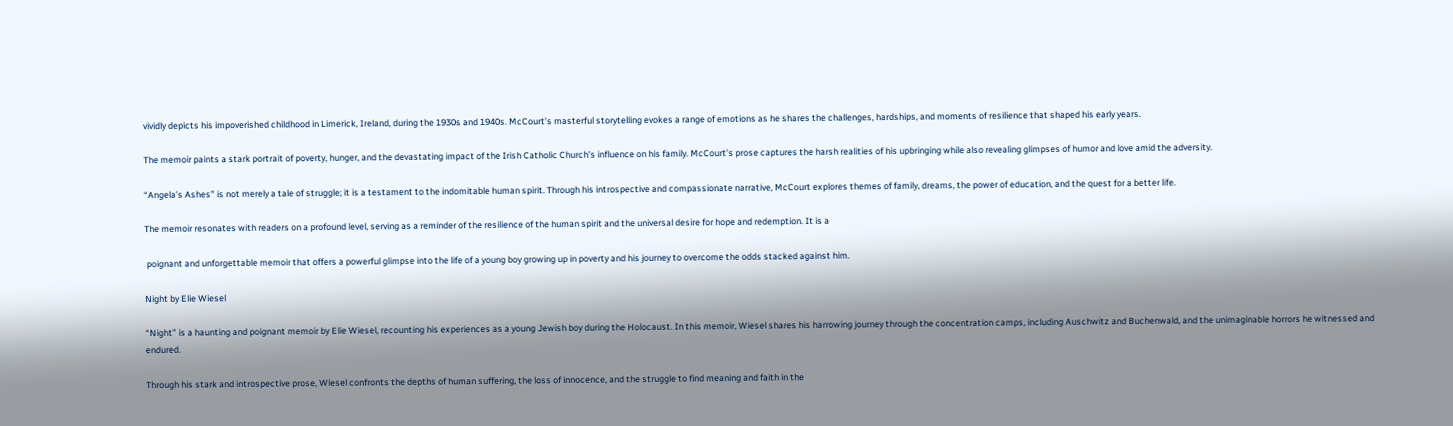vividly depicts his impoverished childhood in Limerick, Ireland, during the 1930s and 1940s. McCourt’s masterful storytelling evokes a range of emotions as he shares the challenges, hardships, and moments of resilience that shaped his early years.

The memoir paints a stark portrait of poverty, hunger, and the devastating impact of the Irish Catholic Church’s influence on his family. McCourt’s prose captures the harsh realities of his upbringing while also revealing glimpses of humor and love amid the adversity.

“Angela’s Ashes” is not merely a tale of struggle; it is a testament to the indomitable human spirit. Through his introspective and compassionate narrative, McCourt explores themes of family, dreams, the power of education, and the quest for a better life.

The memoir resonates with readers on a profound level, serving as a reminder of the resilience of the human spirit and the universal desire for hope and redemption. It is a

 poignant and unforgettable memoir that offers a powerful glimpse into the life of a young boy growing up in poverty and his journey to overcome the odds stacked against him.

Night by Elie Wiesel

“Night” is a haunting and poignant memoir by Elie Wiesel, recounting his experiences as a young Jewish boy during the Holocaust. In this memoir, Wiesel shares his harrowing journey through the concentration camps, including Auschwitz and Buchenwald, and the unimaginable horrors he witnessed and endured.

Through his stark and introspective prose, Wiesel confronts the depths of human suffering, the loss of innocence, and the struggle to find meaning and faith in the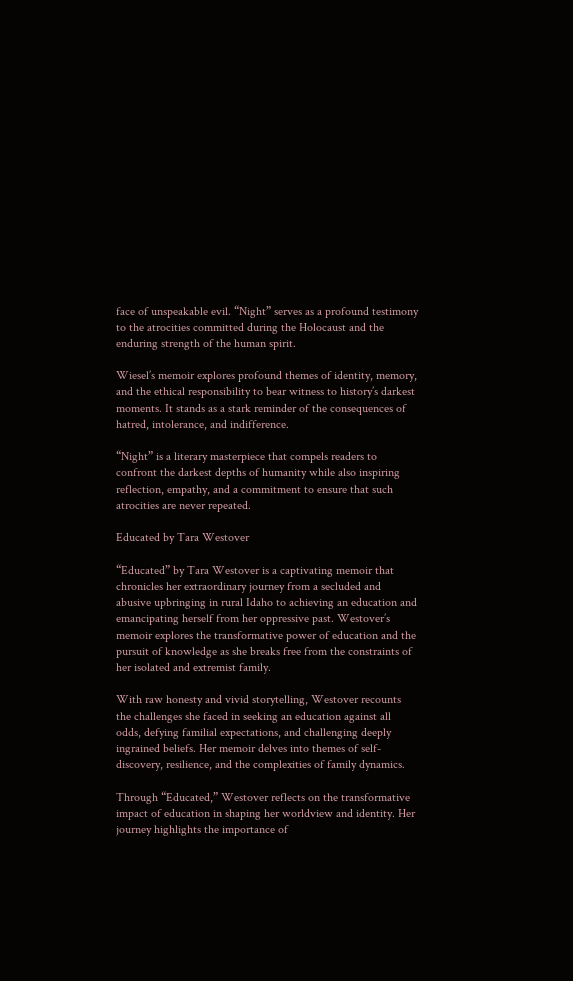face of unspeakable evil. “Night” serves as a profound testimony to the atrocities committed during the Holocaust and the enduring strength of the human spirit.

Wiesel’s memoir explores profound themes of identity, memory, and the ethical responsibility to bear witness to history’s darkest moments. It stands as a stark reminder of the consequences of hatred, intolerance, and indifference.

“Night” is a literary masterpiece that compels readers to confront the darkest depths of humanity while also inspiring reflection, empathy, and a commitment to ensure that such atrocities are never repeated.

Educated by Tara Westover

“Educated” by Tara Westover is a captivating memoir that chronicles her extraordinary journey from a secluded and abusive upbringing in rural Idaho to achieving an education and emancipating herself from her oppressive past. Westover’s memoir explores the transformative power of education and the pursuit of knowledge as she breaks free from the constraints of her isolated and extremist family.

With raw honesty and vivid storytelling, Westover recounts the challenges she faced in seeking an education against all odds, defying familial expectations, and challenging deeply ingrained beliefs. Her memoir delves into themes of self-discovery, resilience, and the complexities of family dynamics.

Through “Educated,” Westover reflects on the transformative impact of education in shaping her worldview and identity. Her journey highlights the importance of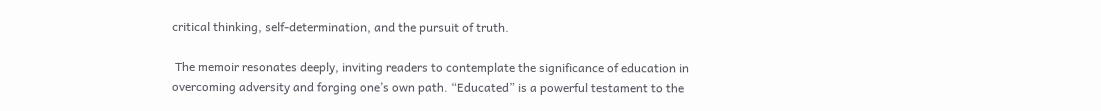critical thinking, self-determination, and the pursuit of truth.

 The memoir resonates deeply, inviting readers to contemplate the significance of education in overcoming adversity and forging one’s own path. “Educated” is a powerful testament to the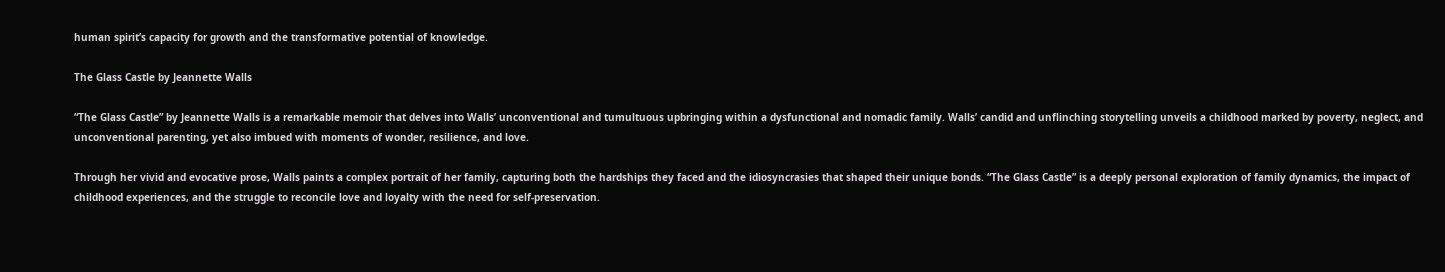human spirit’s capacity for growth and the transformative potential of knowledge.

The Glass Castle by Jeannette Walls

“The Glass Castle” by Jeannette Walls is a remarkable memoir that delves into Walls’ unconventional and tumultuous upbringing within a dysfunctional and nomadic family. Walls’ candid and unflinching storytelling unveils a childhood marked by poverty, neglect, and unconventional parenting, yet also imbued with moments of wonder, resilience, and love.

Through her vivid and evocative prose, Walls paints a complex portrait of her family, capturing both the hardships they faced and the idiosyncrasies that shaped their unique bonds. “The Glass Castle” is a deeply personal exploration of family dynamics, the impact of childhood experiences, and the struggle to reconcile love and loyalty with the need for self-preservation.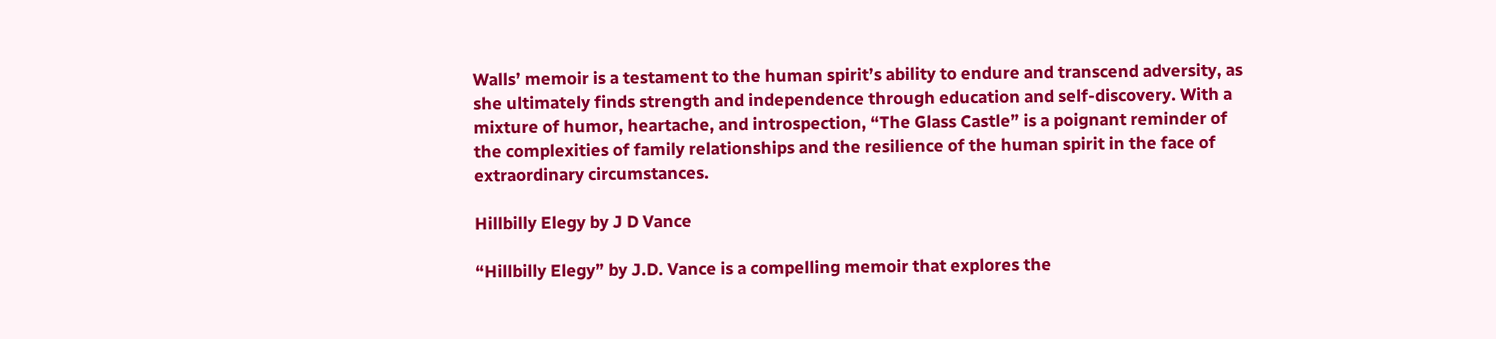Walls’ memoir is a testament to the human spirit’s ability to endure and transcend adversity, as she ultimately finds strength and independence through education and self-discovery. With a mixture of humor, heartache, and introspection, “The Glass Castle” is a poignant reminder of the complexities of family relationships and the resilience of the human spirit in the face of extraordinary circumstances.

Hillbilly Elegy by J D Vance

“Hillbilly Elegy” by J.D. Vance is a compelling memoir that explores the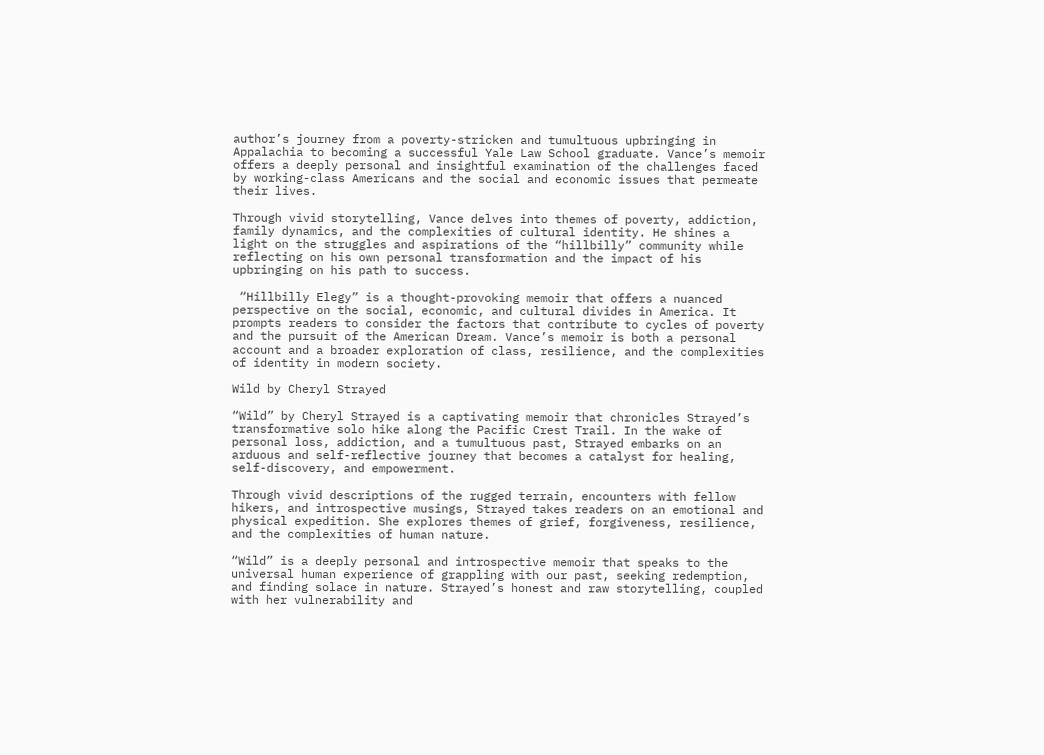author’s journey from a poverty-stricken and tumultuous upbringing in Appalachia to becoming a successful Yale Law School graduate. Vance’s memoir offers a deeply personal and insightful examination of the challenges faced by working-class Americans and the social and economic issues that permeate their lives.

Through vivid storytelling, Vance delves into themes of poverty, addiction, family dynamics, and the complexities of cultural identity. He shines a light on the struggles and aspirations of the “hillbilly” community while reflecting on his own personal transformation and the impact of his upbringing on his path to success.

 “Hillbilly Elegy” is a thought-provoking memoir that offers a nuanced perspective on the social, economic, and cultural divides in America. It prompts readers to consider the factors that contribute to cycles of poverty and the pursuit of the American Dream. Vance’s memoir is both a personal account and a broader exploration of class, resilience, and the complexities of identity in modern society.

Wild by Cheryl Strayed

“Wild” by Cheryl Strayed is a captivating memoir that chronicles Strayed’s transformative solo hike along the Pacific Crest Trail. In the wake of personal loss, addiction, and a tumultuous past, Strayed embarks on an arduous and self-reflective journey that becomes a catalyst for healing, self-discovery, and empowerment.

Through vivid descriptions of the rugged terrain, encounters with fellow hikers, and introspective musings, Strayed takes readers on an emotional and physical expedition. She explores themes of grief, forgiveness, resilience, and the complexities of human nature.

“Wild” is a deeply personal and introspective memoir that speaks to the universal human experience of grappling with our past, seeking redemption, and finding solace in nature. Strayed’s honest and raw storytelling, coupled with her vulnerability and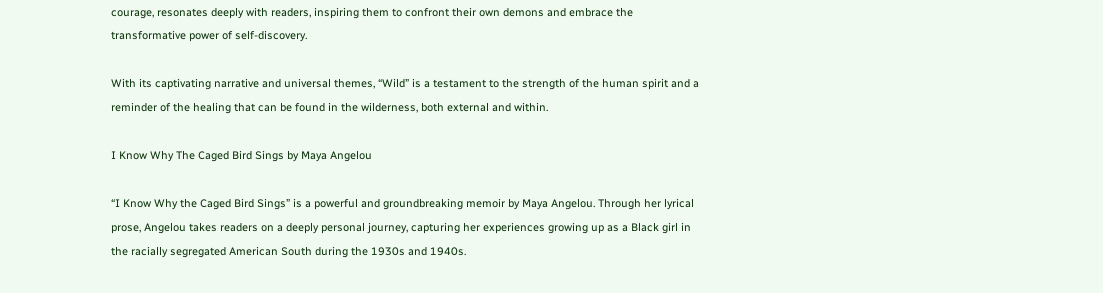courage, resonates deeply with readers, inspiring them to confront their own demons and embrace the transformative power of self-discovery.

With its captivating narrative and universal themes, “Wild” is a testament to the strength of the human spirit and a reminder of the healing that can be found in the wilderness, both external and within.

I Know Why The Caged Bird Sings by Maya Angelou

“I Know Why the Caged Bird Sings” is a powerful and groundbreaking memoir by Maya Angelou. Through her lyrical prose, Angelou takes readers on a deeply personal journey, capturing her experiences growing up as a Black girl in the racially segregated American South during the 1930s and 1940s.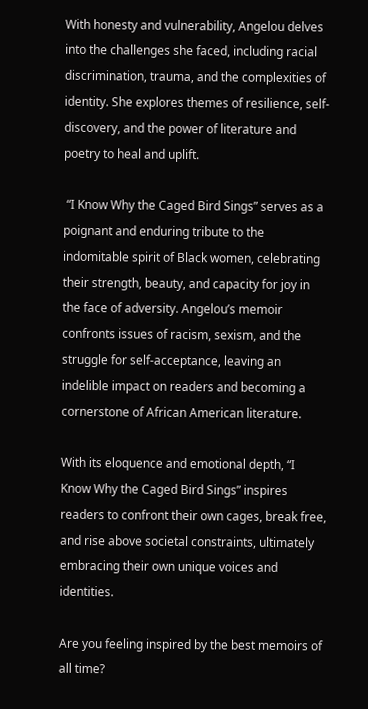With honesty and vulnerability, Angelou delves into the challenges she faced, including racial discrimination, trauma, and the complexities of identity. She explores themes of resilience, self-discovery, and the power of literature and poetry to heal and uplift.

 “I Know Why the Caged Bird Sings” serves as a poignant and enduring tribute to the indomitable spirit of Black women, celebrating their strength, beauty, and capacity for joy in the face of adversity. Angelou’s memoir confronts issues of racism, sexism, and the struggle for self-acceptance, leaving an indelible impact on readers and becoming a cornerstone of African American literature.

With its eloquence and emotional depth, “I Know Why the Caged Bird Sings” inspires readers to confront their own cages, break free, and rise above societal constraints, ultimately embracing their own unique voices and identities.

Are you feeling inspired by the best memoirs of all time?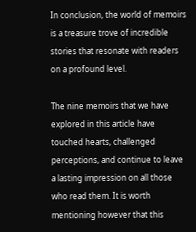In conclusion, the world of memoirs is a treasure trove of incredible stories that resonate with readers on a profound level.

The nine memoirs that we have explored in this article have touched hearts, challenged perceptions, and continue to leave a lasting impression on all those who read them. It is worth mentioning however that this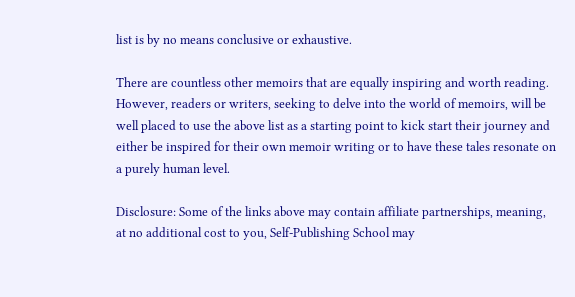list is by no means conclusive or exhaustive.

There are countless other memoirs that are equally inspiring and worth reading. However, readers or writers, seeking to delve into the world of memoirs, will be well placed to use the above list as a starting point to kick start their journey and either be inspired for their own memoir writing or to have these tales resonate on a purely human level.

Disclosure: Some of the links above may contain affiliate partnerships, meaning, at no additional cost to you, Self-Publishing School may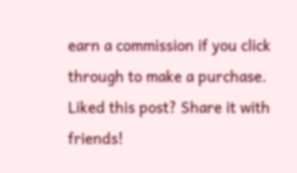earn a commission if you click through to make a purchase.
Liked this post? Share it with friends!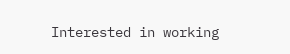Interested in working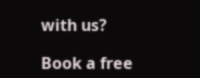with us?

Book a free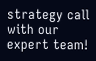strategy call with our expert team!